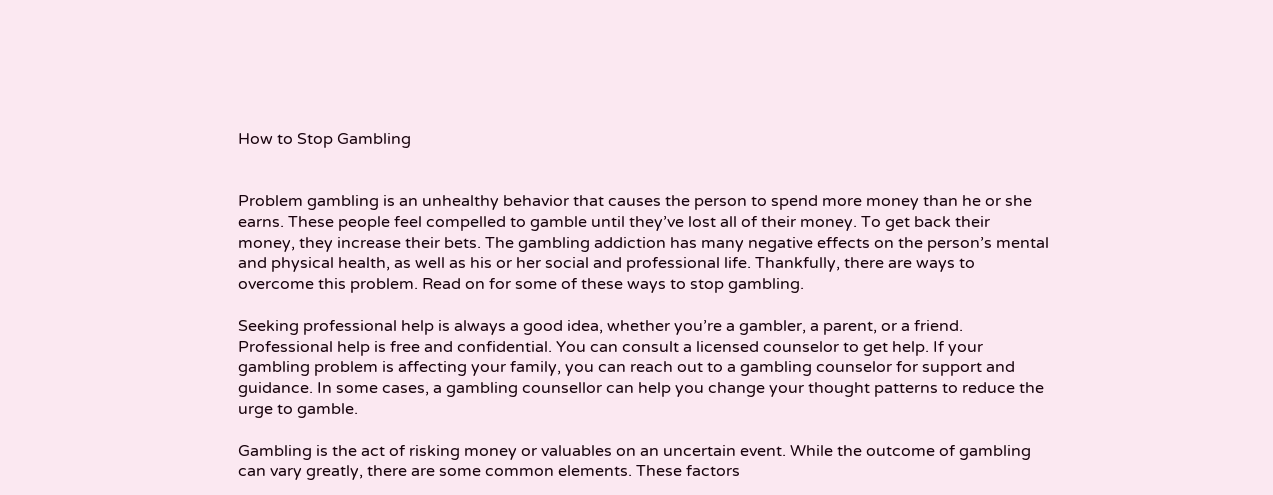How to Stop Gambling


Problem gambling is an unhealthy behavior that causes the person to spend more money than he or she earns. These people feel compelled to gamble until they’ve lost all of their money. To get back their money, they increase their bets. The gambling addiction has many negative effects on the person’s mental and physical health, as well as his or her social and professional life. Thankfully, there are ways to overcome this problem. Read on for some of these ways to stop gambling.

Seeking professional help is always a good idea, whether you’re a gambler, a parent, or a friend. Professional help is free and confidential. You can consult a licensed counselor to get help. If your gambling problem is affecting your family, you can reach out to a gambling counselor for support and guidance. In some cases, a gambling counsellor can help you change your thought patterns to reduce the urge to gamble.

Gambling is the act of risking money or valuables on an uncertain event. While the outcome of gambling can vary greatly, there are some common elements. These factors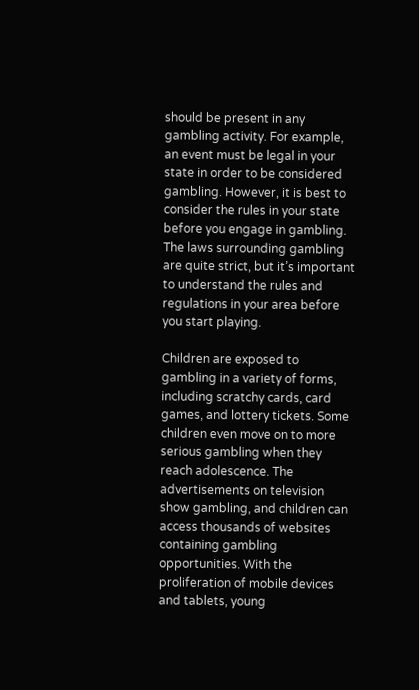should be present in any gambling activity. For example, an event must be legal in your state in order to be considered gambling. However, it is best to consider the rules in your state before you engage in gambling. The laws surrounding gambling are quite strict, but it’s important to understand the rules and regulations in your area before you start playing.

Children are exposed to gambling in a variety of forms, including scratchy cards, card games, and lottery tickets. Some children even move on to more serious gambling when they reach adolescence. The advertisements on television show gambling, and children can access thousands of websites containing gambling opportunities. With the proliferation of mobile devices and tablets, young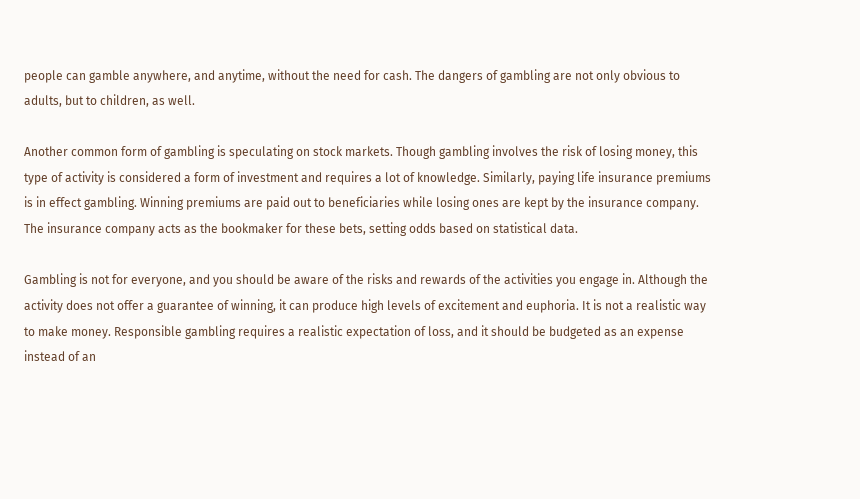people can gamble anywhere, and anytime, without the need for cash. The dangers of gambling are not only obvious to adults, but to children, as well.

Another common form of gambling is speculating on stock markets. Though gambling involves the risk of losing money, this type of activity is considered a form of investment and requires a lot of knowledge. Similarly, paying life insurance premiums is in effect gambling. Winning premiums are paid out to beneficiaries while losing ones are kept by the insurance company. The insurance company acts as the bookmaker for these bets, setting odds based on statistical data.

Gambling is not for everyone, and you should be aware of the risks and rewards of the activities you engage in. Although the activity does not offer a guarantee of winning, it can produce high levels of excitement and euphoria. It is not a realistic way to make money. Responsible gambling requires a realistic expectation of loss, and it should be budgeted as an expense instead of an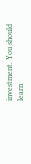investment. You should learn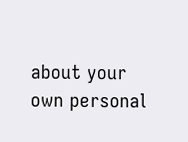about your own personal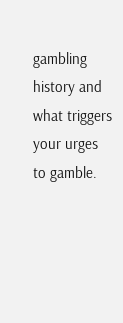gambling history and what triggers your urges to gamble.